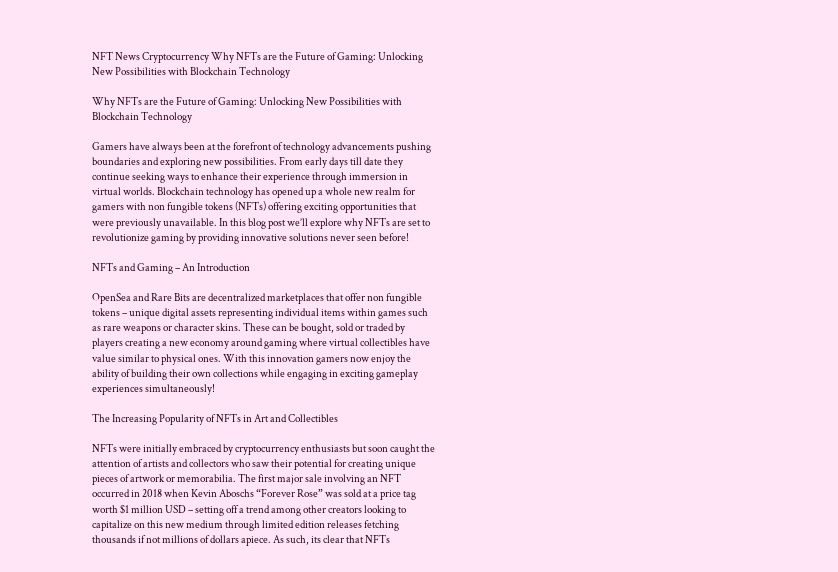NFT News Cryptocurrency Why NFTs are the Future of Gaming: Unlocking New Possibilities with Blockchain Technology

Why NFTs are the Future of Gaming: Unlocking New Possibilities with Blockchain Technology

Gamers have always been at the forefront of technology advancements pushing boundaries and exploring new possibilities. From early days till date they continue seeking ways to enhance their experience through immersion in virtual worlds. Blockchain technology has opened up a whole new realm for gamers with non fungible tokens (NFTs) offering exciting opportunities that were previously unavailable. In this blog post we’ll explore why NFTs are set to revolutionize gaming by providing innovative solutions never seen before!

NFTs and Gaming – An Introduction

OpenSea and Rare Bits are decentralized marketplaces that offer non fungible tokens – unique digital assets representing individual items within games such as rare weapons or character skins. These can be bought, sold or traded by players creating a new economy around gaming where virtual collectibles have value similar to physical ones. With this innovation gamers now enjoy the ability of building their own collections while engaging in exciting gameplay experiences simultaneously!

The Increasing Popularity of NFTs in Art and Collectibles

NFTs were initially embraced by cryptocurrency enthusiasts but soon caught the attention of artists and collectors who saw their potential for creating unique pieces of artwork or memorabilia. The first major sale involving an NFT occurred in 2018 when Kevin Aboschs “Forever Rose” was sold at a price tag worth $1 million USD – setting off a trend among other creators looking to capitalize on this new medium through limited edition releases fetching thousands if not millions of dollars apiece. As such, its clear that NFTs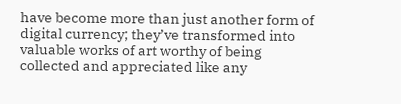have become more than just another form of digital currency; they’ve transformed into valuable works of art worthy of being collected and appreciated like any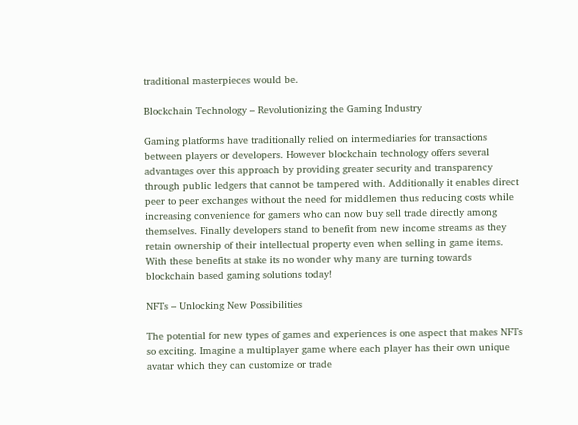traditional masterpieces would be.

Blockchain Technology – Revolutionizing the Gaming Industry

Gaming platforms have traditionally relied on intermediaries for transactions between players or developers. However blockchain technology offers several advantages over this approach by providing greater security and transparency through public ledgers that cannot be tampered with. Additionally it enables direct peer to peer exchanges without the need for middlemen thus reducing costs while increasing convenience for gamers who can now buy sell trade directly among themselves. Finally developers stand to benefit from new income streams as they retain ownership of their intellectual property even when selling in game items. With these benefits at stake its no wonder why many are turning towards blockchain based gaming solutions today!

NFTs – Unlocking New Possibilities

The potential for new types of games and experiences is one aspect that makes NFTs so exciting. Imagine a multiplayer game where each player has their own unique avatar which they can customize or trade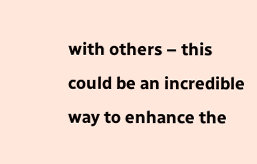with others – this could be an incredible way to enhance the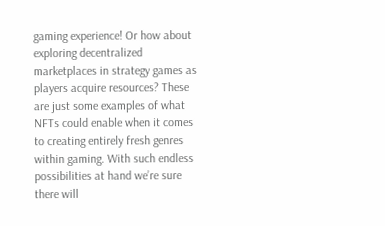gaming experience! Or how about exploring decentralized marketplaces in strategy games as players acquire resources? These are just some examples of what NFTs could enable when it comes to creating entirely fresh genres within gaming. With such endless possibilities at hand we’re sure there will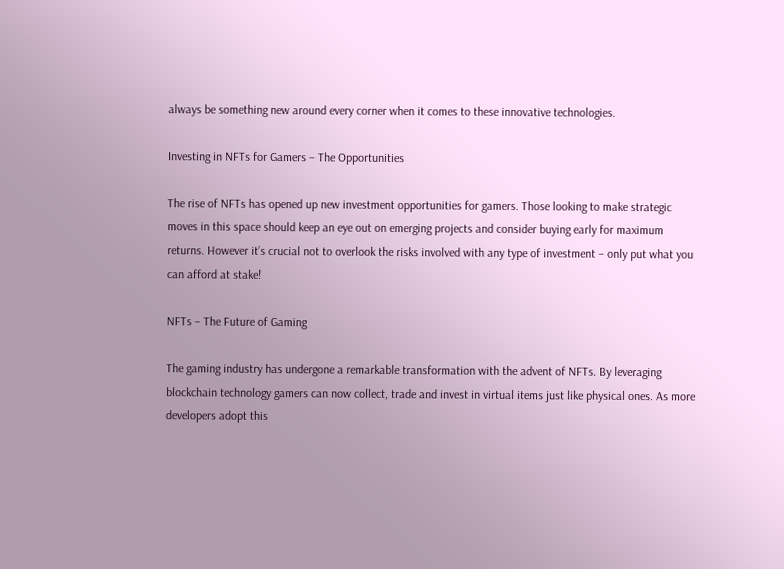always be something new around every corner when it comes to these innovative technologies.

Investing in NFTs for Gamers – The Opportunities

The rise of NFTs has opened up new investment opportunities for gamers. Those looking to make strategic moves in this space should keep an eye out on emerging projects and consider buying early for maximum returns. However it’s crucial not to overlook the risks involved with any type of investment – only put what you can afford at stake!

NFTs – The Future of Gaming

The gaming industry has undergone a remarkable transformation with the advent of NFTs. By leveraging blockchain technology gamers can now collect, trade and invest in virtual items just like physical ones. As more developers adopt this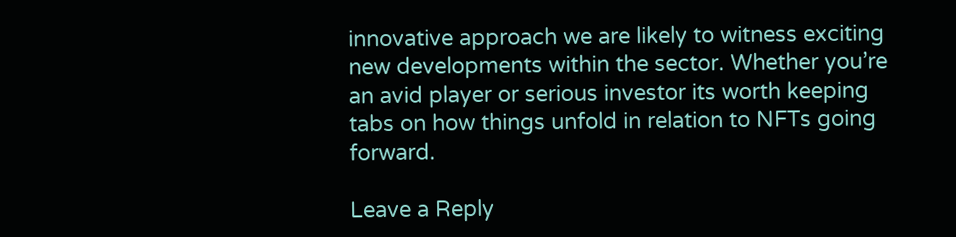innovative approach we are likely to witness exciting new developments within the sector. Whether you’re an avid player or serious investor its worth keeping tabs on how things unfold in relation to NFTs going forward.

Leave a Reply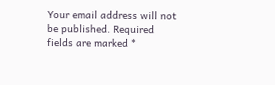Your email address will not be published. Required fields are marked *